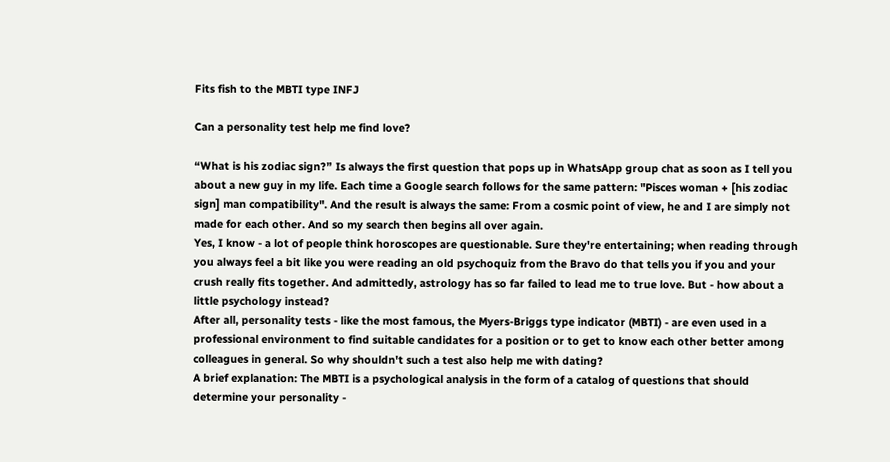Fits fish to the MBTI type INFJ

Can a personality test help me find love?

“What is his zodiac sign?” Is always the first question that pops up in WhatsApp group chat as soon as I tell you about a new guy in my life. Each time a Google search follows for the same pattern: "Pisces woman + [his zodiac sign] man compatibility". And the result is always the same: From a cosmic point of view, he and I are simply not made for each other. And so my search then begins all over again.
Yes, I know - a lot of people think horoscopes are questionable. Sure they're entertaining; when reading through you always feel a bit like you were reading an old psychoquiz from the Bravo do that tells you if you and your crush really fits together. And admittedly, astrology has so far failed to lead me to true love. But - how about a little psychology instead?
After all, personality tests - like the most famous, the Myers-Briggs type indicator (MBTI) - are even used in a professional environment to find suitable candidates for a position or to get to know each other better among colleagues in general. So why shouldn't such a test also help me with dating?
A brief explanation: The MBTI is a psychological analysis in the form of a catalog of questions that should determine your personality -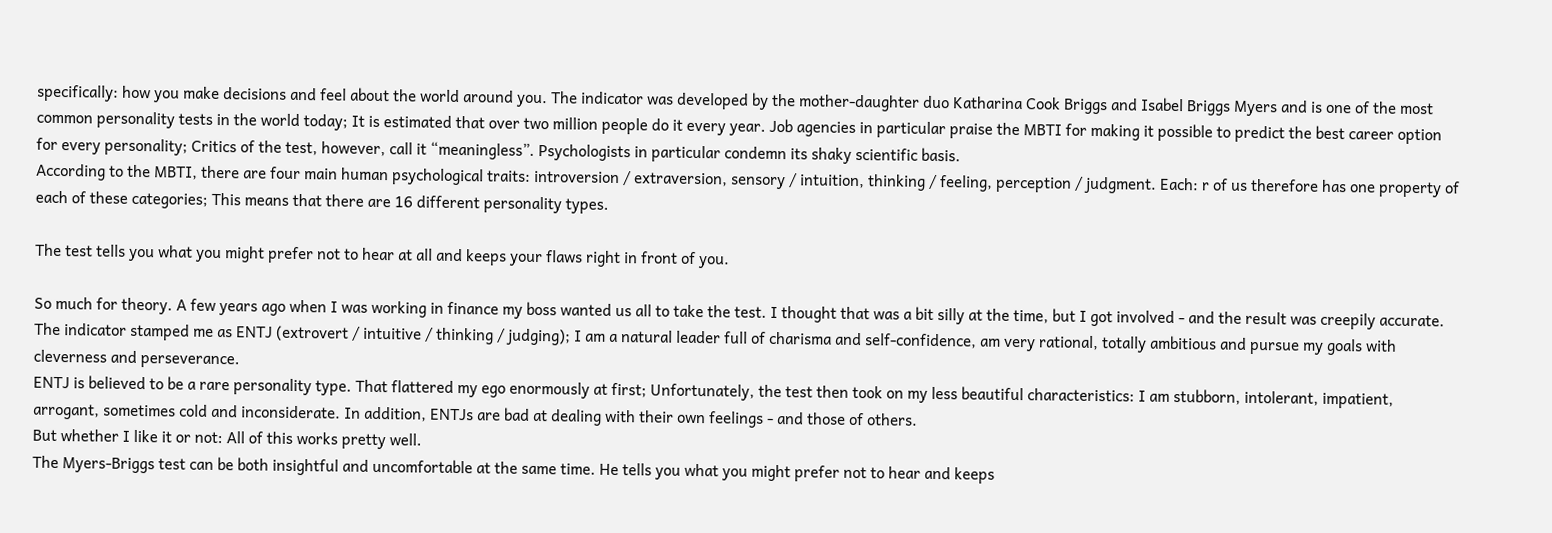specifically: how you make decisions and feel about the world around you. The indicator was developed by the mother-daughter duo Katharina Cook Briggs and Isabel Briggs Myers and is one of the most common personality tests in the world today; It is estimated that over two million people do it every year. Job agencies in particular praise the MBTI for making it possible to predict the best career option for every personality; Critics of the test, however, call it “meaningless”. Psychologists in particular condemn its shaky scientific basis.
According to the MBTI, there are four main human psychological traits: introversion / extraversion, sensory / intuition, thinking / feeling, perception / judgment. Each: r of us therefore has one property of each of these categories; This means that there are 16 different personality types.

The test tells you what you might prefer not to hear at all and keeps your flaws right in front of you.

So much for theory. A few years ago when I was working in finance my boss wanted us all to take the test. I thought that was a bit silly at the time, but I got involved - and the result was creepily accurate. The indicator stamped me as ENTJ (extrovert / intuitive / thinking / judging); I am a natural leader full of charisma and self-confidence, am very rational, totally ambitious and pursue my goals with cleverness and perseverance.
ENTJ is believed to be a rare personality type. That flattered my ego enormously at first; Unfortunately, the test then took on my less beautiful characteristics: I am stubborn, intolerant, impatient, arrogant, sometimes cold and inconsiderate. In addition, ENTJs are bad at dealing with their own feelings - and those of others.
But whether I like it or not: All of this works pretty well.
The Myers-Briggs test can be both insightful and uncomfortable at the same time. He tells you what you might prefer not to hear and keeps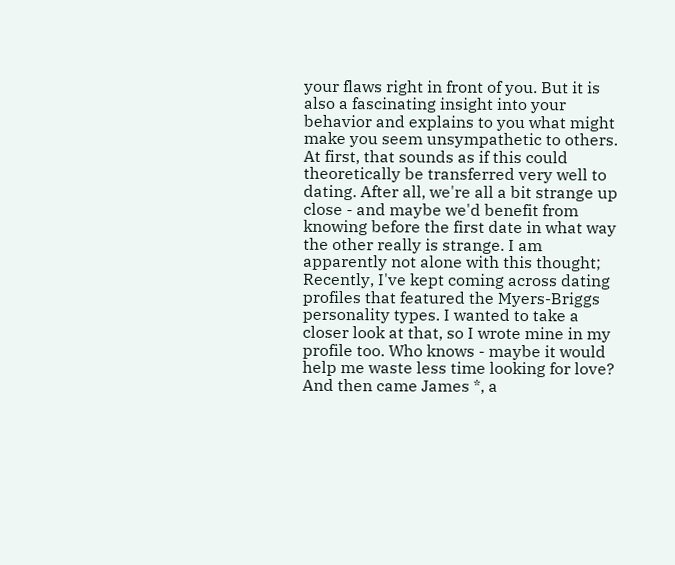your flaws right in front of you. But it is also a fascinating insight into your behavior and explains to you what might make you seem unsympathetic to others.
At first, that sounds as if this could theoretically be transferred very well to dating. After all, we're all a bit strange up close - and maybe we'd benefit from knowing before the first date in what way the other really is strange. I am apparently not alone with this thought; Recently, I've kept coming across dating profiles that featured the Myers-Briggs personality types. I wanted to take a closer look at that, so I wrote mine in my profile too. Who knows - maybe it would help me waste less time looking for love?
And then came James *, a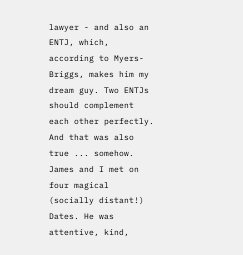lawyer - and also an ENTJ, which, according to Myers-Briggs, makes him my dream guy. Two ENTJs should complement each other perfectly. And that was also true ... somehow.
James and I met on four magical (socially distant!) Dates. He was attentive, kind,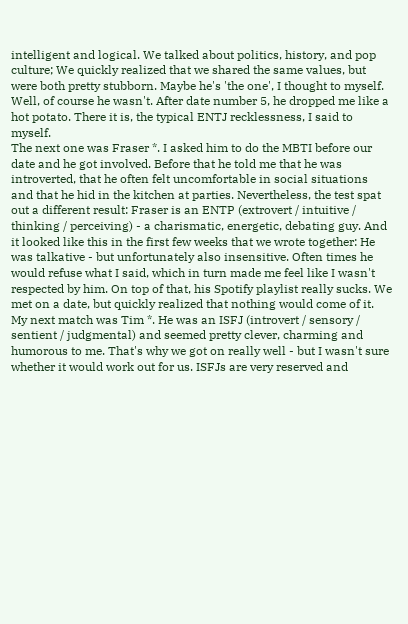intelligent and logical. We talked about politics, history, and pop culture; We quickly realized that we shared the same values, but were both pretty stubborn. Maybe he's 'the one', I thought to myself. Well, of course he wasn't. After date number 5, he dropped me like a hot potato. There it is, the typical ENTJ recklessness, I said to myself.
The next one was Fraser *. I asked him to do the MBTI before our date and he got involved. Before that he told me that he was introverted, that he often felt uncomfortable in social situations and that he hid in the kitchen at parties. Nevertheless, the test spat out a different result: Fraser is an ENTP (extrovert / intuitive / thinking / perceiving) - a charismatic, energetic, debating guy. And it looked like this in the first few weeks that we wrote together: He was talkative - but unfortunately also insensitive. Often times he would refuse what I said, which in turn made me feel like I wasn't respected by him. On top of that, his Spotify playlist really sucks. We met on a date, but quickly realized that nothing would come of it.
My next match was Tim *. He was an ISFJ (introvert / sensory / sentient / judgmental) and seemed pretty clever, charming and humorous to me. That's why we got on really well - but I wasn't sure whether it would work out for us. ISFJs are very reserved and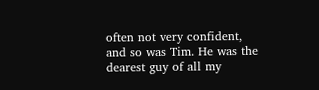often not very confident, and so was Tim. He was the dearest guy of all my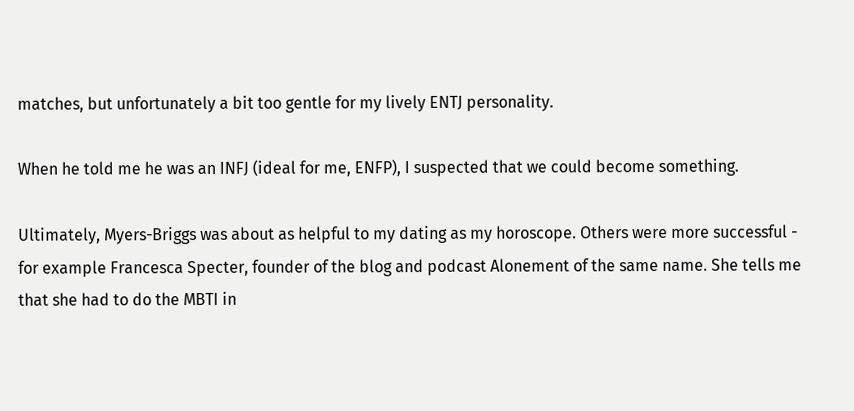matches, but unfortunately a bit too gentle for my lively ENTJ personality.

When he told me he was an INFJ (ideal for me, ENFP), I suspected that we could become something.

Ultimately, Myers-Briggs was about as helpful to my dating as my horoscope. Others were more successful - for example Francesca Specter, founder of the blog and podcast Alonement of the same name. She tells me that she had to do the MBTI in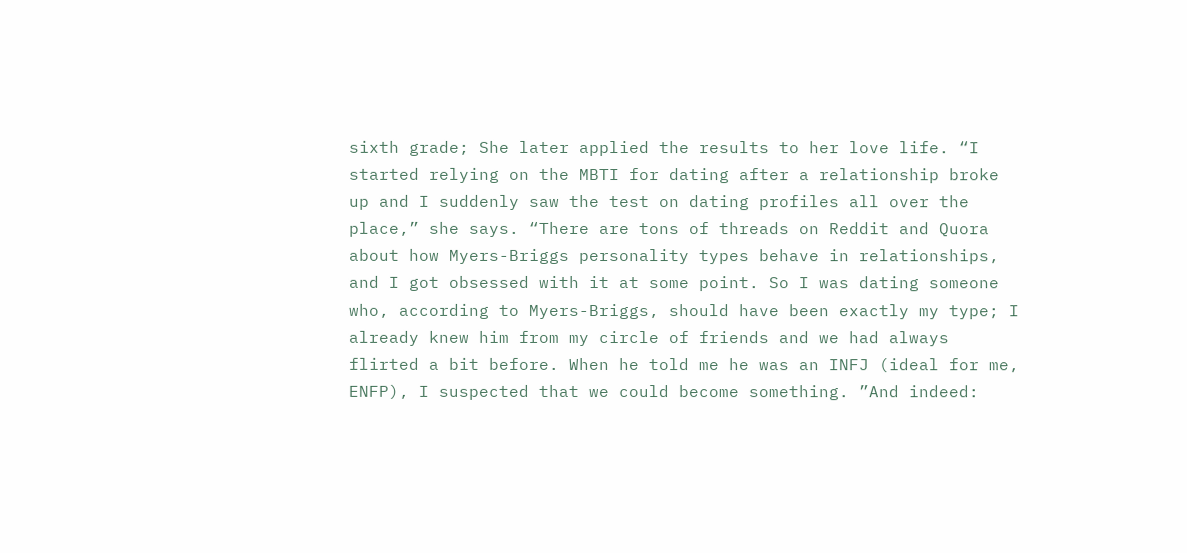sixth grade; She later applied the results to her love life. “I started relying on the MBTI for dating after a relationship broke up and I suddenly saw the test on dating profiles all over the place,” she says. “There are tons of threads on Reddit and Quora about how Myers-Briggs personality types behave in relationships, and I got obsessed with it at some point. So I was dating someone who, according to Myers-Briggs, should have been exactly my type; I already knew him from my circle of friends and we had always flirted a bit before. When he told me he was an INFJ (ideal for me, ENFP), I suspected that we could become something. ”And indeed: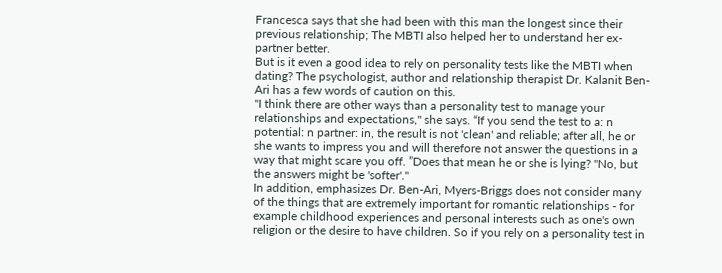Francesca says that she had been with this man the longest since their previous relationship; The MBTI also helped her to understand her ex-partner better.
But is it even a good idea to rely on personality tests like the MBTI when dating? The psychologist, author and relationship therapist Dr. Kalanit Ben-Ari has a few words of caution on this.
"I think there are other ways than a personality test to manage your relationships and expectations," she says. “If you send the test to a: n potential: n partner: in, the result is not 'clean' and reliable; after all, he or she wants to impress you and will therefore not answer the questions in a way that might scare you off. ”Does that mean he or she is lying? "No, but the answers might be 'softer'."
In addition, emphasizes Dr. Ben-Ari, Myers-Briggs does not consider many of the things that are extremely important for romantic relationships - for example childhood experiences and personal interests such as one's own religion or the desire to have children. So if you rely on a personality test in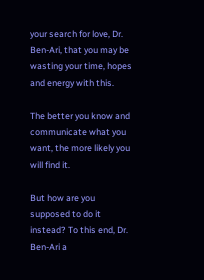your search for love, Dr. Ben-Ari, that you may be wasting your time, hopes and energy with this.

The better you know and communicate what you want, the more likely you will find it.

But how are you supposed to do it instead? To this end, Dr. Ben-Ari a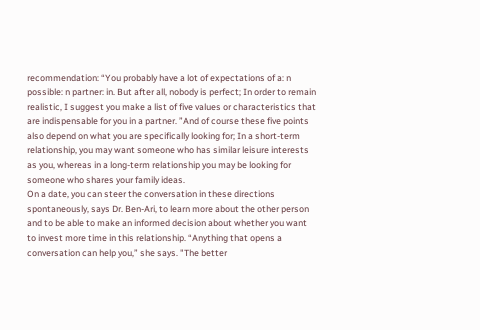recommendation: “You probably have a lot of expectations of a: n possible: n partner: in. But after all, nobody is perfect; In order to remain realistic, I suggest you make a list of five values or characteristics that are indispensable for you in a partner. ”And of course these five points also depend on what you are specifically looking for; In a short-term relationship, you may want someone who has similar leisure interests as you, whereas in a long-term relationship you may be looking for someone who shares your family ideas.
On a date, you can steer the conversation in these directions spontaneously, says Dr. Ben-Ari, to learn more about the other person and to be able to make an informed decision about whether you want to invest more time in this relationship. “Anything that opens a conversation can help you,” she says. "The better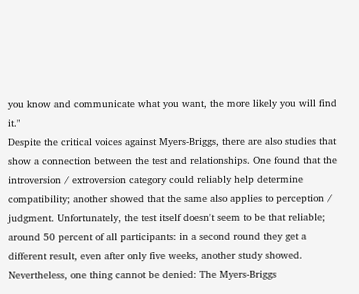you know and communicate what you want, the more likely you will find it."
Despite the critical voices against Myers-Briggs, there are also studies that show a connection between the test and relationships. One found that the introversion / extroversion category could reliably help determine compatibility; another showed that the same also applies to perception / judgment. Unfortunately, the test itself doesn't seem to be that reliable; around 50 percent of all participants: in a second round they get a different result, even after only five weeks, another study showed. Nevertheless, one thing cannot be denied: The Myers-Briggs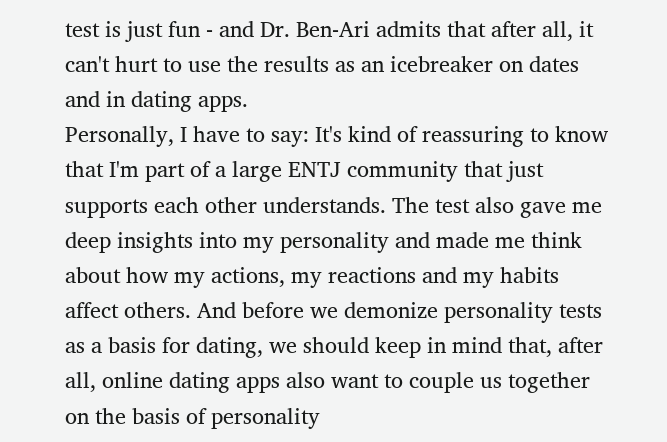test is just fun - and Dr. Ben-Ari admits that after all, it can't hurt to use the results as an icebreaker on dates and in dating apps.
Personally, I have to say: It's kind of reassuring to know that I'm part of a large ENTJ community that just supports each other understands. The test also gave me deep insights into my personality and made me think about how my actions, my reactions and my habits affect others. And before we demonize personality tests as a basis for dating, we should keep in mind that, after all, online dating apps also want to couple us together on the basis of personality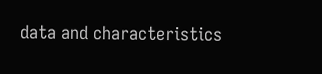data and characteristics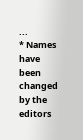...
* Names have been changed by the editors